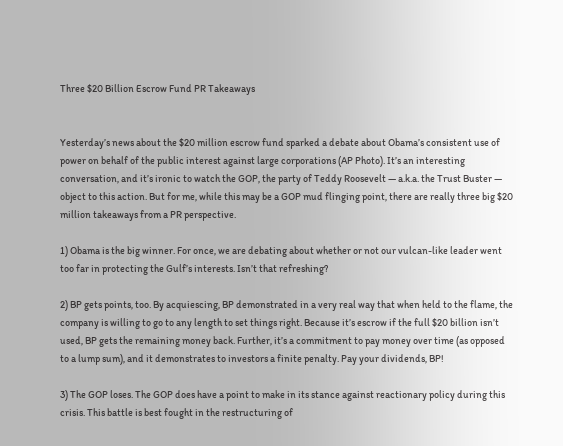Three $20 Billion Escrow Fund PR Takeaways


Yesterday’s news about the $20 million escrow fund sparked a debate about Obama’s consistent use of power on behalf of the public interest against large corporations (AP Photo). It’s an interesting conversation, and it’s ironic to watch the GOP, the party of Teddy Roosevelt — a.k.a. the Trust Buster — object to this action. But for me, while this may be a GOP mud flinging point, there are really three big $20 million takeaways from a PR perspective.

1) Obama is the big winner. For once, we are debating about whether or not our vulcan-like leader went too far in protecting the Gulf’s interests. Isn’t that refreshing?

2) BP gets points, too. By acquiescing, BP demonstrated in a very real way that when held to the flame, the company is willing to go to any length to set things right. Because it’s escrow if the full $20 billion isn’t used, BP gets the remaining money back. Further, it’s a commitment to pay money over time (as opposed to a lump sum), and it demonstrates to investors a finite penalty. Pay your dividends, BP!

3) The GOP loses. The GOP does have a point to make in its stance against reactionary policy during this crisis. This battle is best fought in the restructuring of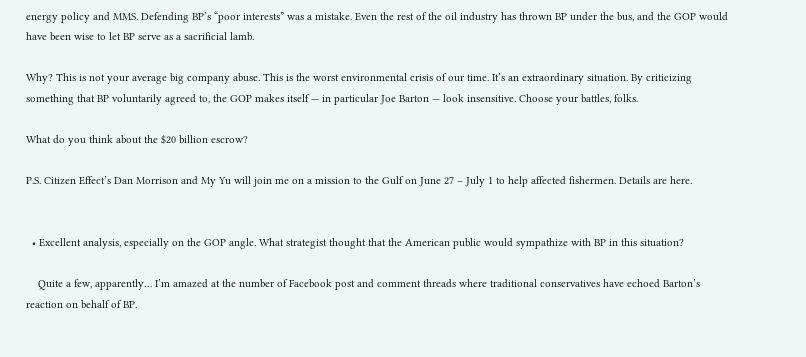energy policy and MMS. Defending BP’s “poor interests” was a mistake. Even the rest of the oil industry has thrown BP under the bus, and the GOP would have been wise to let BP serve as a sacrificial lamb.

Why? This is not your average big company abuse. This is the worst environmental crisis of our time. It’s an extraordinary situation. By criticizing something that BP voluntarily agreed to, the GOP makes itself — in particular Joe Barton — look insensitive. Choose your battles, folks.

What do you think about the $20 billion escrow?

P.S. Citizen Effect’s Dan Morrison and My Yu will join me on a mission to the Gulf on June 27 – July 1 to help affected fishermen. Details are here.


  • Excellent analysis, especially on the GOP angle. What strategist thought that the American public would sympathize with BP in this situation?

    Quite a few, apparently… I’m amazed at the number of Facebook post and comment threads where traditional conservatives have echoed Barton’s reaction on behalf of BP.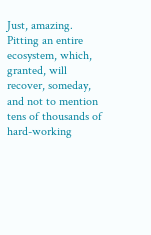Just, amazing. Pitting an entire ecosystem, which, granted, will recover, someday, and not to mention tens of thousands of hard-working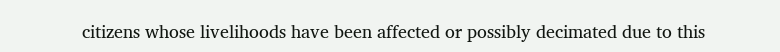citizens whose livelihoods have been affected or possibly decimated due to this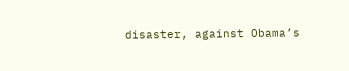disaster, against Obama’s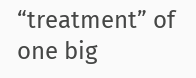“treatment” of one big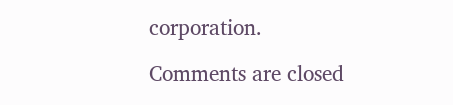corporation.

Comments are closed